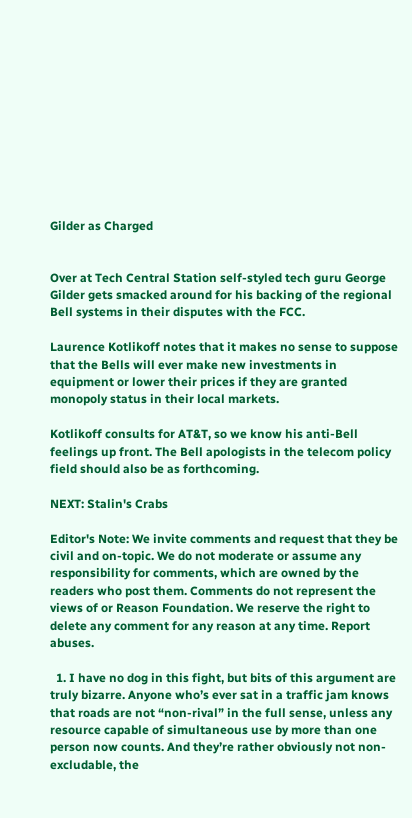Gilder as Charged


Over at Tech Central Station self-styled tech guru George Gilder gets smacked around for his backing of the regional Bell systems in their disputes with the FCC.

Laurence Kotlikoff notes that it makes no sense to suppose that the Bells will ever make new investments in equipment or lower their prices if they are granted monopoly status in their local markets.

Kotlikoff consults for AT&T, so we know his anti-Bell feelings up front. The Bell apologists in the telecom policy field should also be as forthcoming.

NEXT: Stalin's Crabs

Editor's Note: We invite comments and request that they be civil and on-topic. We do not moderate or assume any responsibility for comments, which are owned by the readers who post them. Comments do not represent the views of or Reason Foundation. We reserve the right to delete any comment for any reason at any time. Report abuses.

  1. I have no dog in this fight, but bits of this argument are truly bizarre. Anyone who’s ever sat in a traffic jam knows that roads are not “non-rival” in the full sense, unless any resource capable of simultaneous use by more than one person now counts. And they’re rather obviously not non-excludable, the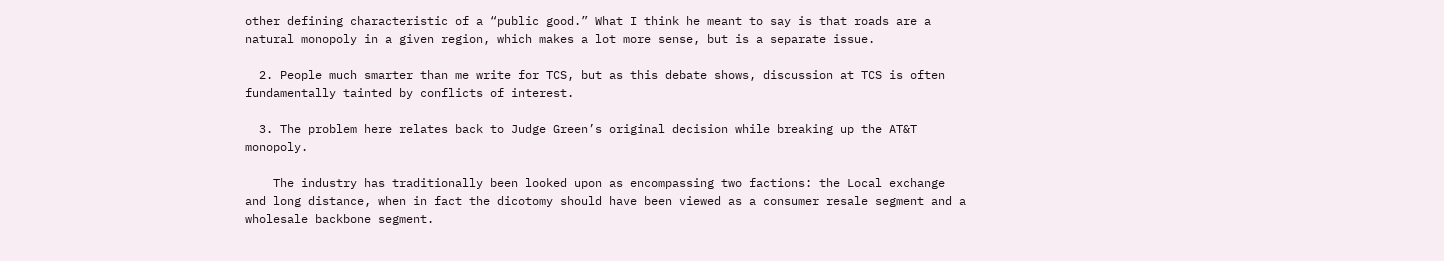other defining characteristic of a “public good.” What I think he meant to say is that roads are a natural monopoly in a given region, which makes a lot more sense, but is a separate issue.

  2. People much smarter than me write for TCS, but as this debate shows, discussion at TCS is often fundamentally tainted by conflicts of interest.

  3. The problem here relates back to Judge Green’s original decision while breaking up the AT&T monopoly.

    The industry has traditionally been looked upon as encompassing two factions: the Local exchange and long distance, when in fact the dicotomy should have been viewed as a consumer resale segment and a wholesale backbone segment.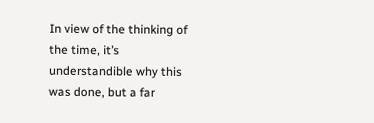In view of the thinking of the time, it’s understandible why this was done, but a far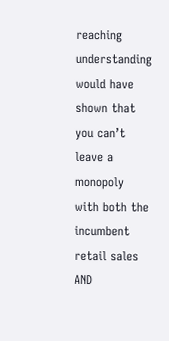reaching understanding would have shown that you can’t leave a monopoly with both the incumbent retail sales AND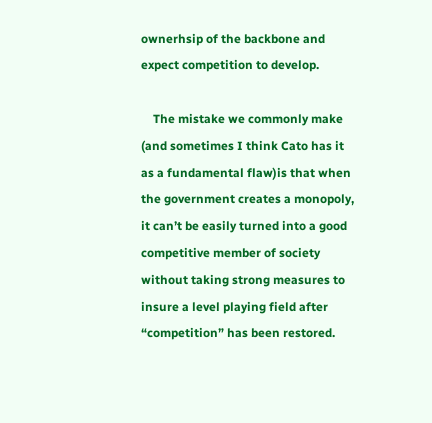ownerhsip of the backbone and expect competition to develop.

    The mistake we commonly make (and sometimes I think Cato has it as a fundamental flaw)is that when the government creates a monopoly, it can’t be easily turned into a good competitive member of society without taking strong measures to insure a level playing field after “competition” has been restored.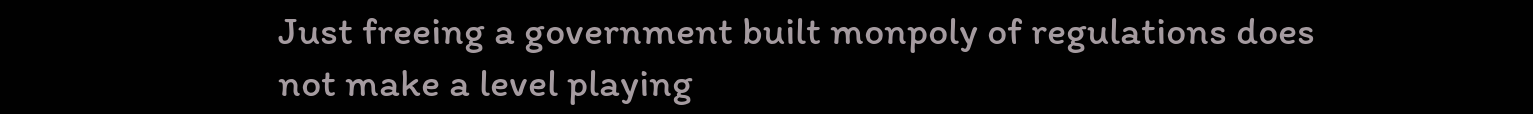Just freeing a government built monpoly of regulations does not make a level playing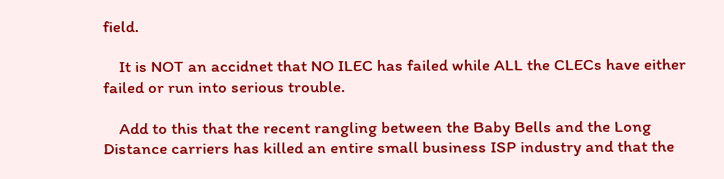field.

    It is NOT an accidnet that NO ILEC has failed while ALL the CLECs have either failed or run into serious trouble.

    Add to this that the recent rangling between the Baby Bells and the Long Distance carriers has killed an entire small business ISP industry and that the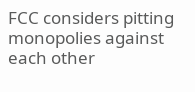FCC considers pitting monopolies against each other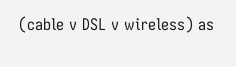(cable v DSL v wireless) as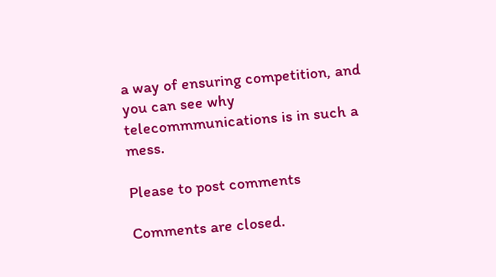a way of ensuring competition, and you can see why telecommmunications is in such a mess.

Please to post comments

Comments are closed.